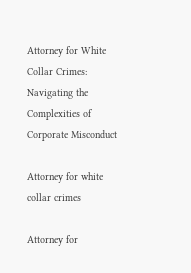Attorney for White Collar Crimes: Navigating the Complexities of Corporate Misconduct

Attorney for white collar crimes

Attorney for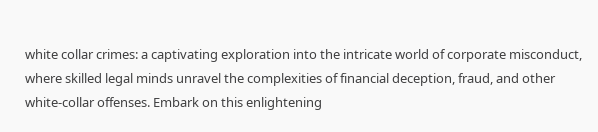white collar crimes: a captivating exploration into the intricate world of corporate misconduct, where skilled legal minds unravel the complexities of financial deception, fraud, and other white-collar offenses. Embark on this enlightening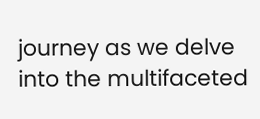journey as we delve into the multifaceted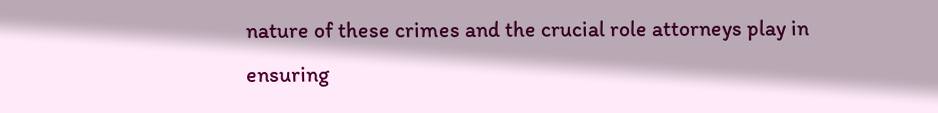nature of these crimes and the crucial role attorneys play in ensuring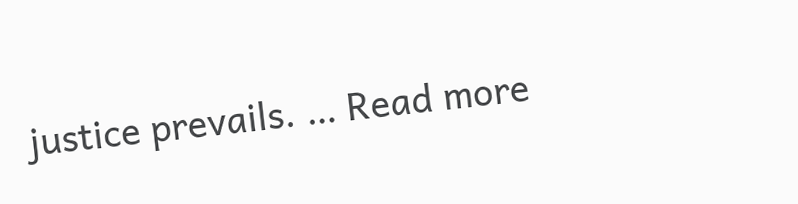justice prevails. … Read more